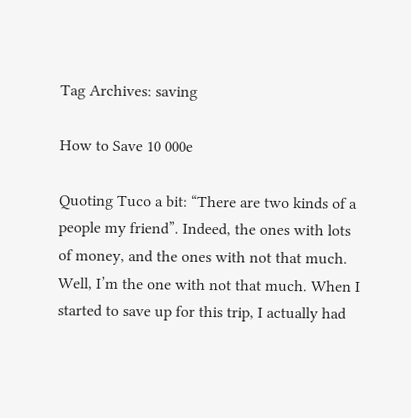Tag Archives: saving

How to Save 10 000e

Quoting Tuco a bit: “There are two kinds of a people my friend”. Indeed, the ones with lots of money, and the ones with not that much. Well, I’m the one with not that much. When I started to save up for this trip, I actually had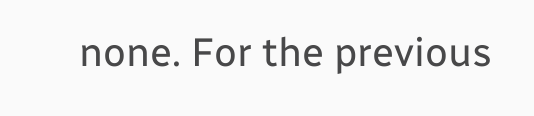none. For the previous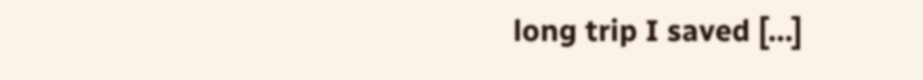long trip I saved […]